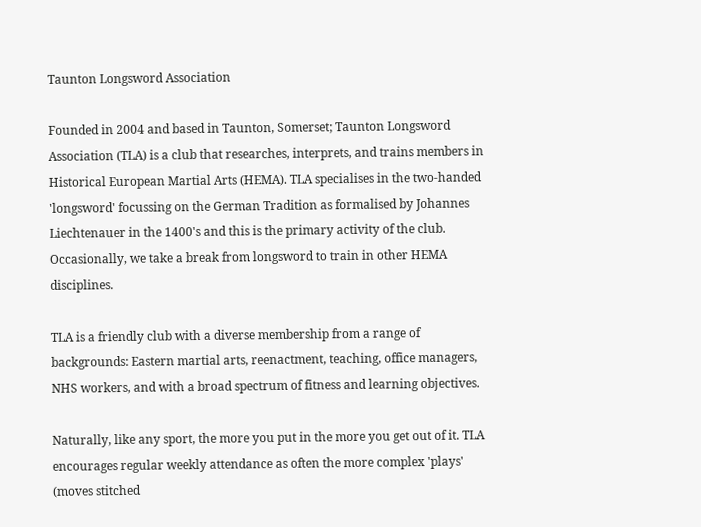Taunton Longsword Association

Founded in 2004 and based in Taunton, Somerset; Taunton Longsword Association (TLA) is a club that researches, interprets, and trains members in Historical European Martial Arts (HEMA). TLA specialises in the two-handed 'longsword' focussing on the German Tradition as formalised by Johannes Liechtenauer in the 1400's and this is the primary activity of the club. Occasionally, we take a break from longsword to train in other HEMA disciplines.

TLA is a friendly club with a diverse membership from a range of backgrounds: Eastern martial arts, reenactment, teaching, office managers, NHS workers, and with a broad spectrum of fitness and learning objectives.

Naturally, like any sport, the more you put in the more you get out of it. TLA encourages regular weekly attendance as often the more complex 'plays' (moves stitched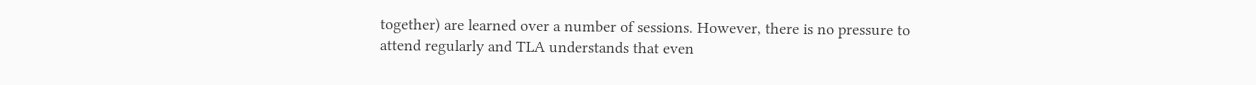together) are learned over a number of sessions. However, there is no pressure to attend regularly and TLA understands that even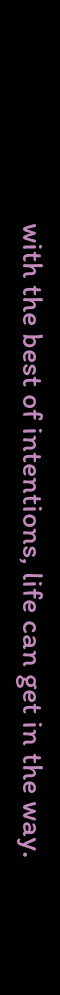with the best of intentions, life can get in the way.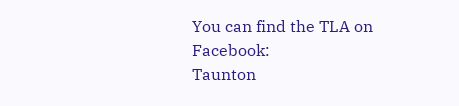You can find the TLA on Facebook:
Taunton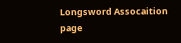Longsword Assocaition page